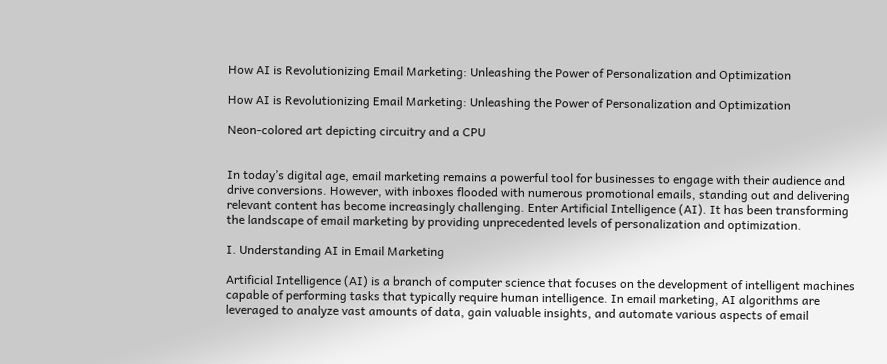How AI is Revolutionizing Email Marketing: Unleashing the Power of Personalization and Optimization

How AI is Revolutionizing Email Marketing: Unleashing the Power of Personalization and Optimization

Neon-colored art depicting circuitry and a CPU


In today’s digital age, email marketing remains a powerful tool for businesses to engage with their audience and drive conversions. However, with inboxes flooded with numerous promotional emails, standing out and delivering relevant content has become increasingly challenging. Enter Artificial Intelligence (AI). It has been transforming the landscape of email marketing by providing unprecedented levels of personalization and optimization.

I. Understanding AI in Email Marketing

Artificial Intelligence (AI) is a branch of computer science that focuses on the development of intelligent machines capable of performing tasks that typically require human intelligence. In email marketing, AI algorithms are leveraged to analyze vast amounts of data, gain valuable insights, and automate various aspects of email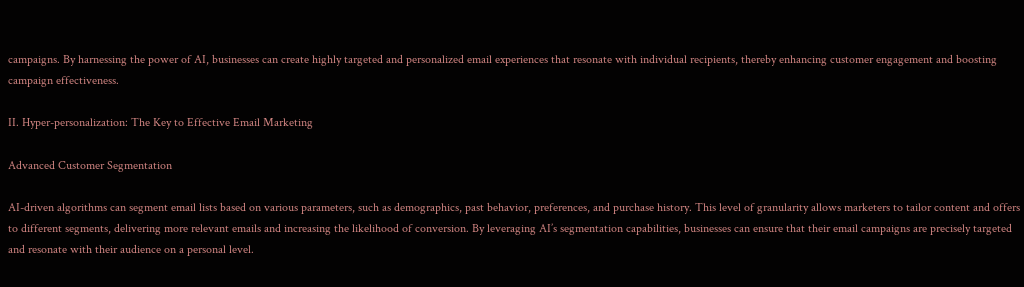campaigns. By harnessing the power of AI, businesses can create highly targeted and personalized email experiences that resonate with individual recipients, thereby enhancing customer engagement and boosting campaign effectiveness.

II. Hyper-personalization: The Key to Effective Email Marketing

Advanced Customer Segmentation

AI-driven algorithms can segment email lists based on various parameters, such as demographics, past behavior, preferences, and purchase history. This level of granularity allows marketers to tailor content and offers to different segments, delivering more relevant emails and increasing the likelihood of conversion. By leveraging AI’s segmentation capabilities, businesses can ensure that their email campaigns are precisely targeted and resonate with their audience on a personal level.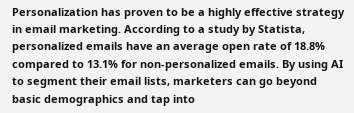Personalization has proven to be a highly effective strategy in email marketing. According to a study by Statista, personalized emails have an average open rate of 18.8% compared to 13.1% for non-personalized emails. By using AI to segment their email lists, marketers can go beyond basic demographics and tap into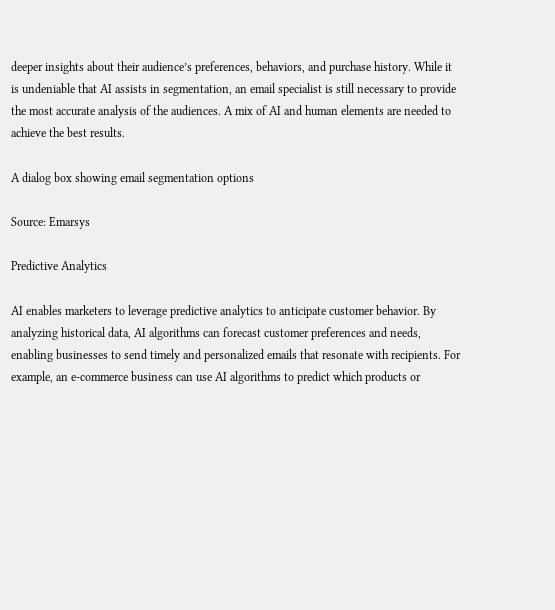deeper insights about their audience’s preferences, behaviors, and purchase history. While it is undeniable that AI assists in segmentation, an email specialist is still necessary to provide the most accurate analysis of the audiences. A mix of AI and human elements are needed to achieve the best results.

A dialog box showing email segmentation options

Source: Emarsys

Predictive Analytics

AI enables marketers to leverage predictive analytics to anticipate customer behavior. By analyzing historical data, AI algorithms can forecast customer preferences and needs, enabling businesses to send timely and personalized emails that resonate with recipients. For example, an e-commerce business can use AI algorithms to predict which products or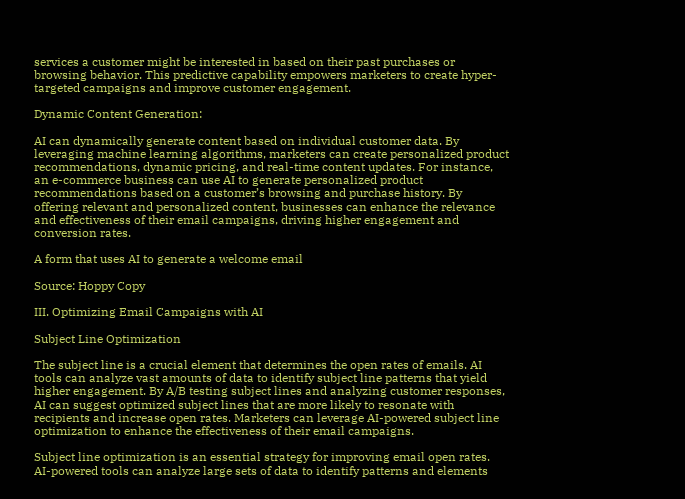services a customer might be interested in based on their past purchases or browsing behavior. This predictive capability empowers marketers to create hyper-targeted campaigns and improve customer engagement.

Dynamic Content Generation:

AI can dynamically generate content based on individual customer data. By leveraging machine learning algorithms, marketers can create personalized product recommendations, dynamic pricing, and real-time content updates. For instance, an e-commerce business can use AI to generate personalized product recommendations based on a customer’s browsing and purchase history. By offering relevant and personalized content, businesses can enhance the relevance and effectiveness of their email campaigns, driving higher engagement and conversion rates.

A form that uses AI to generate a welcome email

Source: Hoppy Copy

III. Optimizing Email Campaigns with AI

Subject Line Optimization

The subject line is a crucial element that determines the open rates of emails. AI tools can analyze vast amounts of data to identify subject line patterns that yield higher engagement. By A/B testing subject lines and analyzing customer responses, AI can suggest optimized subject lines that are more likely to resonate with recipients and increase open rates. Marketers can leverage AI-powered subject line optimization to enhance the effectiveness of their email campaigns.

Subject line optimization is an essential strategy for improving email open rates. AI-powered tools can analyze large sets of data to identify patterns and elements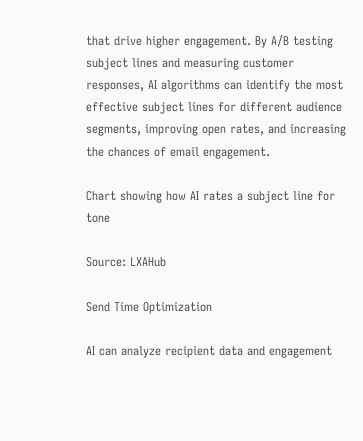that drive higher engagement. By A/B testing subject lines and measuring customer responses, AI algorithms can identify the most effective subject lines for different audience segments, improving open rates, and increasing the chances of email engagement.

Chart showing how AI rates a subject line for tone

Source: LXAHub

Send Time Optimization

AI can analyze recipient data and engagement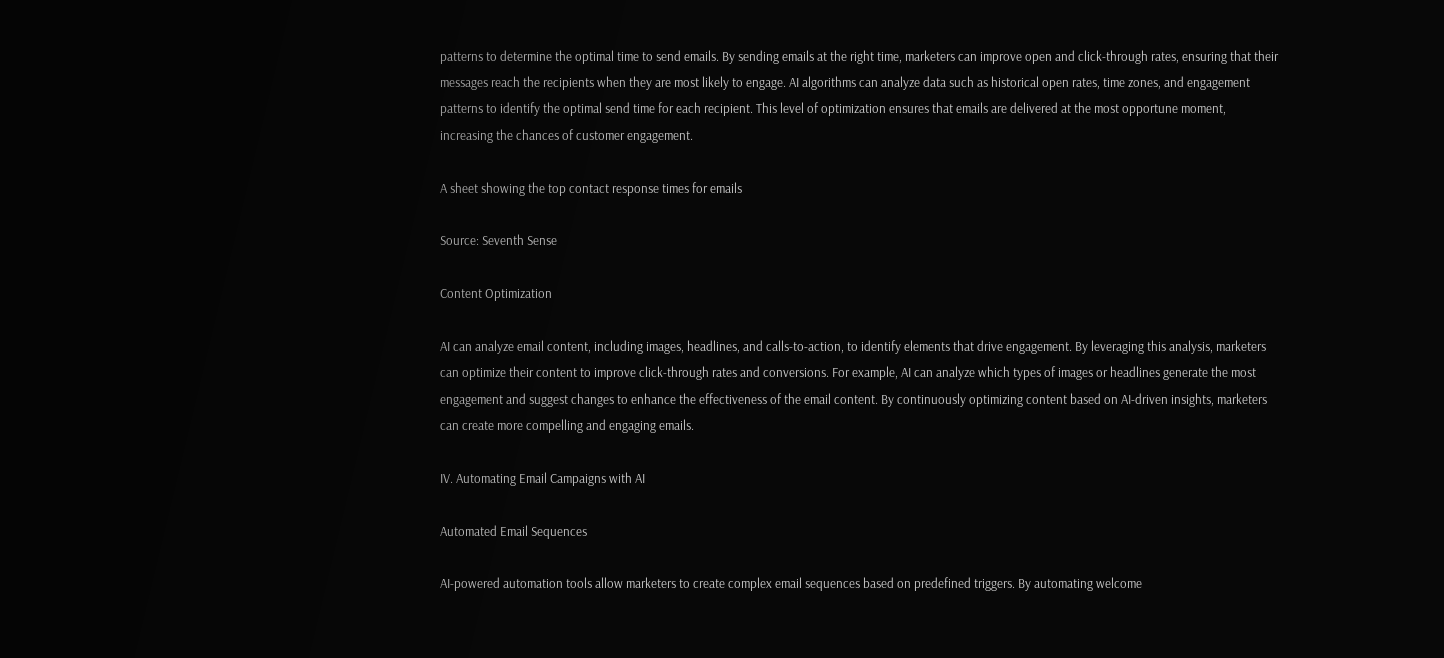patterns to determine the optimal time to send emails. By sending emails at the right time, marketers can improve open and click-through rates, ensuring that their messages reach the recipients when they are most likely to engage. AI algorithms can analyze data such as historical open rates, time zones, and engagement patterns to identify the optimal send time for each recipient. This level of optimization ensures that emails are delivered at the most opportune moment, increasing the chances of customer engagement.

A sheet showing the top contact response times for emails

Source: Seventh Sense

Content Optimization

AI can analyze email content, including images, headlines, and calls-to-action, to identify elements that drive engagement. By leveraging this analysis, marketers can optimize their content to improve click-through rates and conversions. For example, AI can analyze which types of images or headlines generate the most engagement and suggest changes to enhance the effectiveness of the email content. By continuously optimizing content based on AI-driven insights, marketers can create more compelling and engaging emails.

IV. Automating Email Campaigns with AI

Automated Email Sequences

AI-powered automation tools allow marketers to create complex email sequences based on predefined triggers. By automating welcome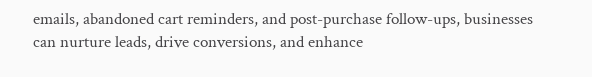emails, abandoned cart reminders, and post-purchase follow-ups, businesses can nurture leads, drive conversions, and enhance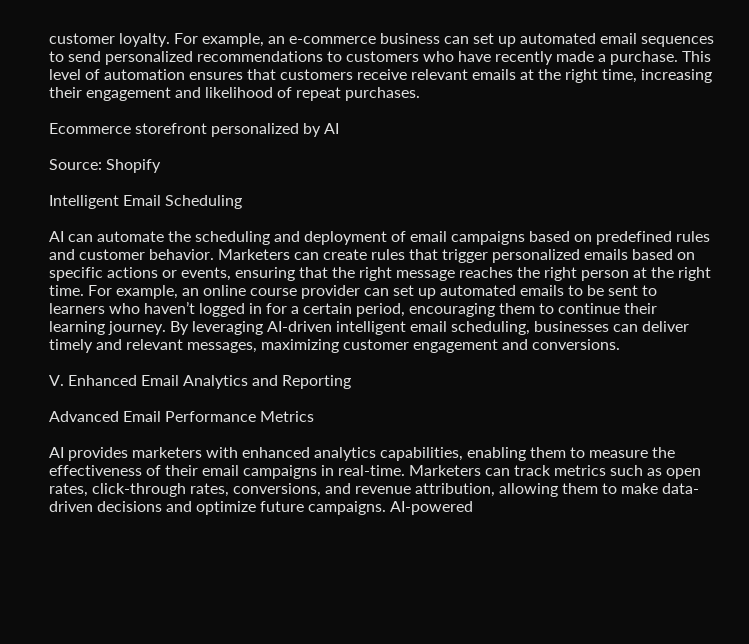customer loyalty. For example, an e-commerce business can set up automated email sequences to send personalized recommendations to customers who have recently made a purchase. This level of automation ensures that customers receive relevant emails at the right time, increasing their engagement and likelihood of repeat purchases.

Ecommerce storefront personalized by AI

Source: Shopify

Intelligent Email Scheduling

AI can automate the scheduling and deployment of email campaigns based on predefined rules and customer behavior. Marketers can create rules that trigger personalized emails based on specific actions or events, ensuring that the right message reaches the right person at the right time. For example, an online course provider can set up automated emails to be sent to learners who haven’t logged in for a certain period, encouraging them to continue their learning journey. By leveraging AI-driven intelligent email scheduling, businesses can deliver timely and relevant messages, maximizing customer engagement and conversions.

V. Enhanced Email Analytics and Reporting

Advanced Email Performance Metrics

AI provides marketers with enhanced analytics capabilities, enabling them to measure the effectiveness of their email campaigns in real-time. Marketers can track metrics such as open rates, click-through rates, conversions, and revenue attribution, allowing them to make data-driven decisions and optimize future campaigns. AI-powered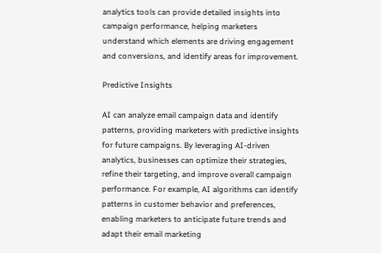analytics tools can provide detailed insights into campaign performance, helping marketers understand which elements are driving engagement and conversions, and identify areas for improvement.

Predictive Insights

AI can analyze email campaign data and identify patterns, providing marketers with predictive insights for future campaigns. By leveraging AI-driven analytics, businesses can optimize their strategies, refine their targeting, and improve overall campaign performance. For example, AI algorithms can identify patterns in customer behavior and preferences, enabling marketers to anticipate future trends and adapt their email marketing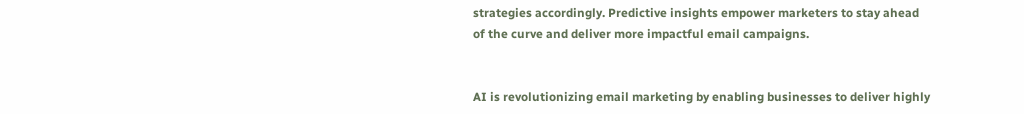strategies accordingly. Predictive insights empower marketers to stay ahead of the curve and deliver more impactful email campaigns.


AI is revolutionizing email marketing by enabling businesses to deliver highly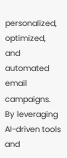personalized, optimized, and automated email campaigns. By leveraging AI-driven tools and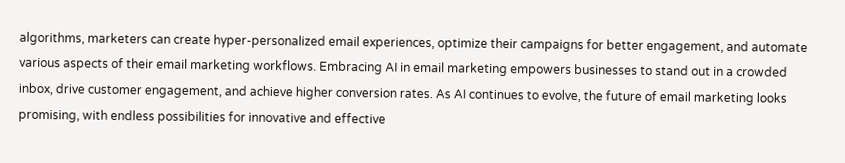algorithms, marketers can create hyper-personalized email experiences, optimize their campaigns for better engagement, and automate various aspects of their email marketing workflows. Embracing AI in email marketing empowers businesses to stand out in a crowded inbox, drive customer engagement, and achieve higher conversion rates. As AI continues to evolve, the future of email marketing looks promising, with endless possibilities for innovative and effective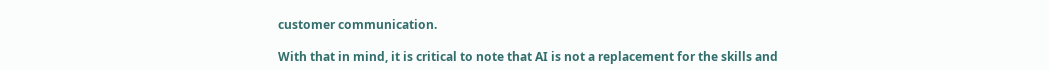customer communication.

With that in mind, it is critical to note that AI is not a replacement for the skills and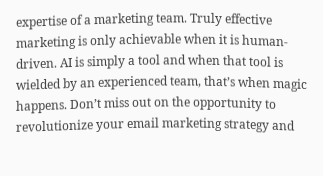expertise of a marketing team. Truly effective marketing is only achievable when it is human-driven. AI is simply a tool and when that tool is wielded by an experienced team, that’s when magic happens. Don’t miss out on the opportunity to revolutionize your email marketing strategy and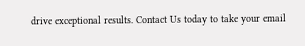drive exceptional results. Contact Us today to take your email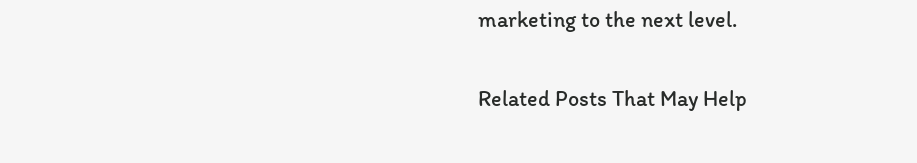marketing to the next level.

Related Posts That May Help